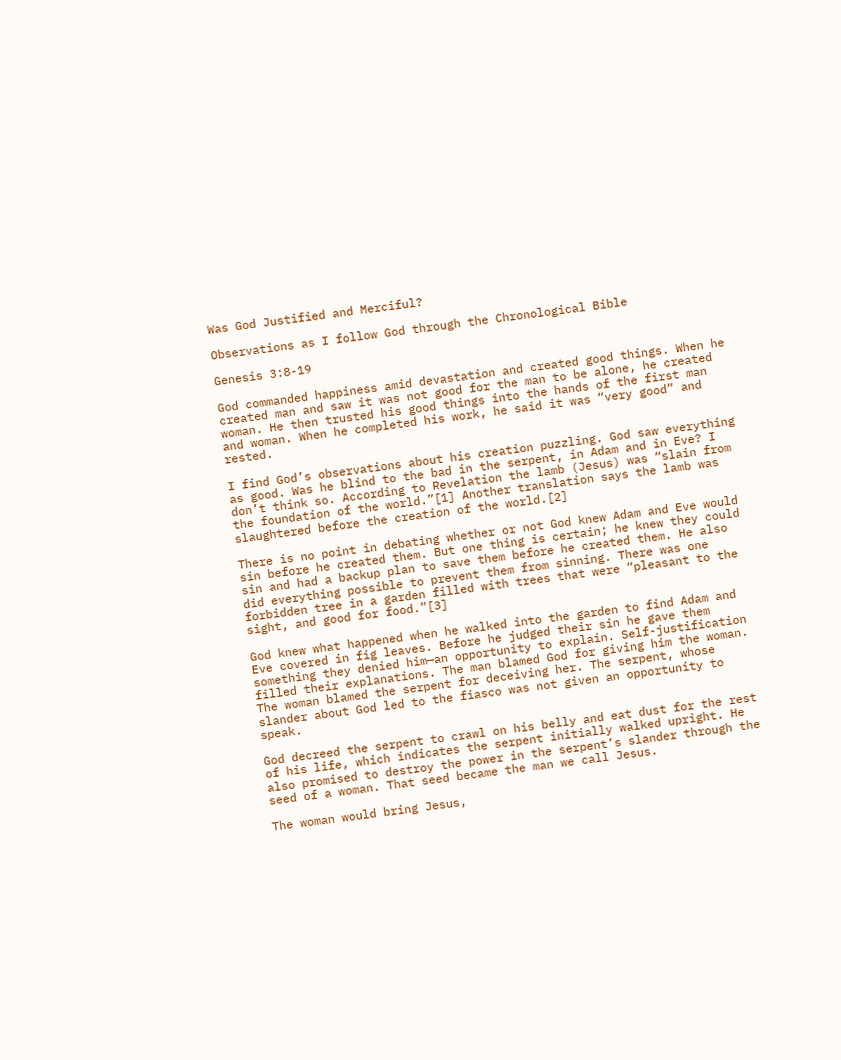Was God Justified and Merciful?

Observations as I follow God through the Chronological Bible

Genesis 3:8-19

God commanded happiness amid devastation and created good things. When he created man and saw it was not good for the man to be alone, he created woman. He then trusted his good things into the hands of the first man and woman. When he completed his work, he said it was “very good” and rested.

I find God’s observations about his creation puzzling. God saw everything as good. Was he blind to the bad in the serpent, in Adam and in Eve? I don’t think so. According to Revelation the lamb (Jesus) was “slain from the foundation of the world.”[1] Another translation says the lamb was slaughtered before the creation of the world.[2]

There is no point in debating whether or not God knew Adam and Eve would sin before he created them. But one thing is certain; he knew they could sin and had a backup plan to save them before he created them. He also did everything possible to prevent them from sinning. There was one forbidden tree in a garden filled with trees that were “pleasant to the sight, and good for food.”[3]

God knew what happened when he walked into the garden to find Adam and Eve covered in fig leaves. Before he judged their sin he gave them something they denied him—an opportunity to explain. Self-justification filled their explanations. The man blamed God for giving him the woman. The woman blamed the serpent for deceiving her. The serpent, whose slander about God led to the fiasco was not given an opportunity to speak.

God decreed the serpent to crawl on his belly and eat dust for the rest of his life, which indicates the serpent initially walked upright. He also promised to destroy the power in the serpent’s slander through the seed of a woman. That seed became the man we call Jesus.

The woman would bring Jesus,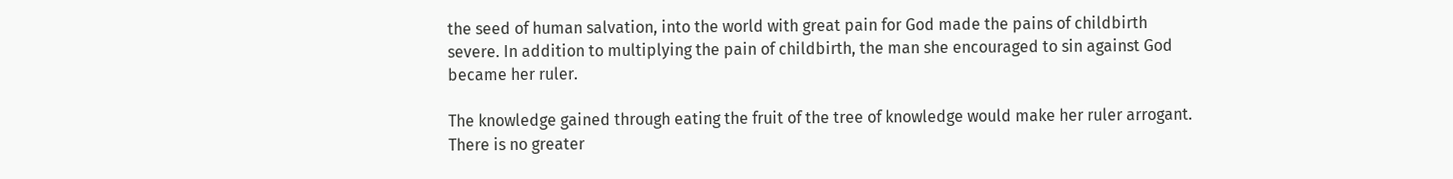the seed of human salvation, into the world with great pain for God made the pains of childbirth severe. In addition to multiplying the pain of childbirth, the man she encouraged to sin against God became her ruler.

The knowledge gained through eating the fruit of the tree of knowledge would make her ruler arrogant. There is no greater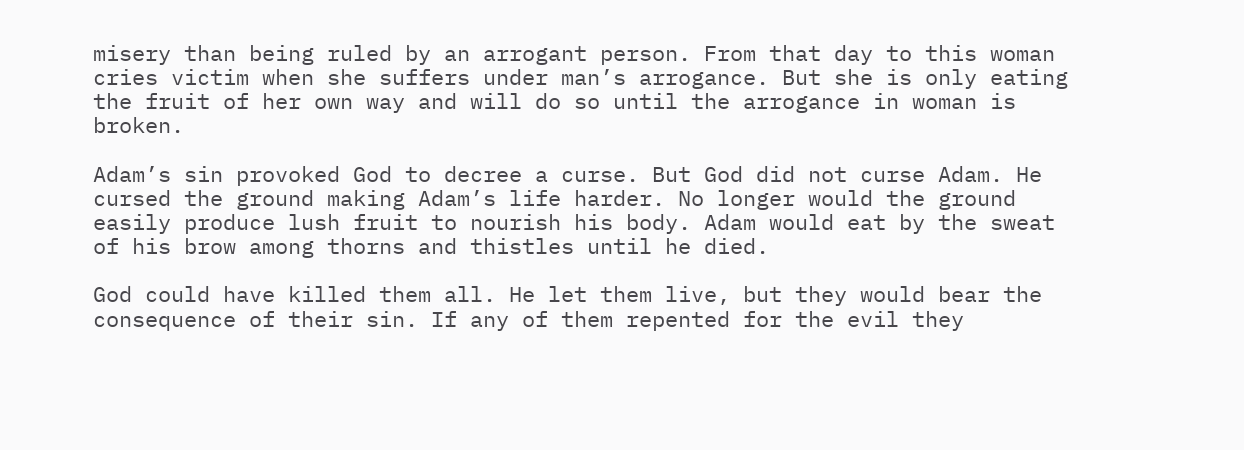misery than being ruled by an arrogant person. From that day to this woman cries victim when she suffers under man’s arrogance. But she is only eating the fruit of her own way and will do so until the arrogance in woman is broken.

Adam’s sin provoked God to decree a curse. But God did not curse Adam. He cursed the ground making Adam’s life harder. No longer would the ground easily produce lush fruit to nourish his body. Adam would eat by the sweat of his brow among thorns and thistles until he died.

God could have killed them all. He let them live, but they would bear the consequence of their sin. If any of them repented for the evil they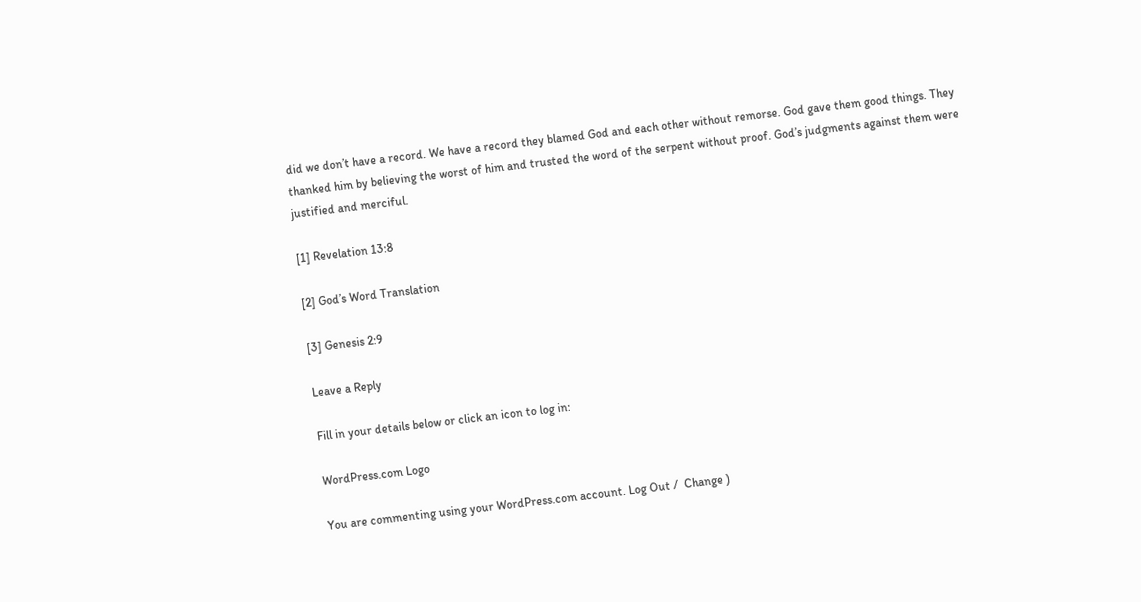did we don’t have a record. We have a record they blamed God and each other without remorse. God gave them good things. They thanked him by believing the worst of him and trusted the word of the serpent without proof. God’s judgments against them were justified and merciful.

[1] Revelation 13:8

[2] God’s Word Translation

[3] Genesis 2:9

Leave a Reply

Fill in your details below or click an icon to log in:

WordPress.com Logo

You are commenting using your WordPress.com account. Log Out /  Change )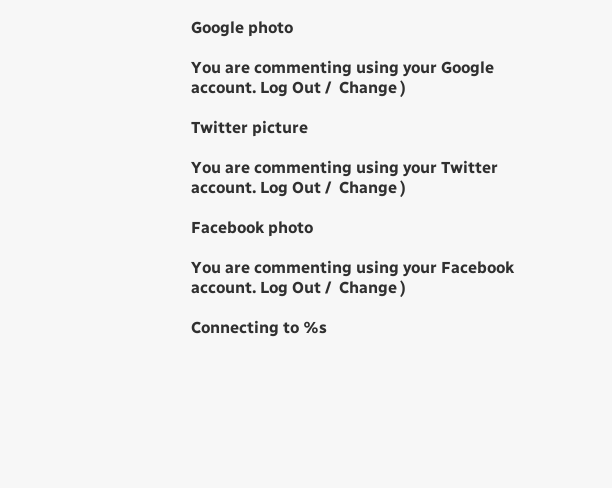Google photo

You are commenting using your Google account. Log Out /  Change )

Twitter picture

You are commenting using your Twitter account. Log Out /  Change )

Facebook photo

You are commenting using your Facebook account. Log Out /  Change )

Connecting to %s